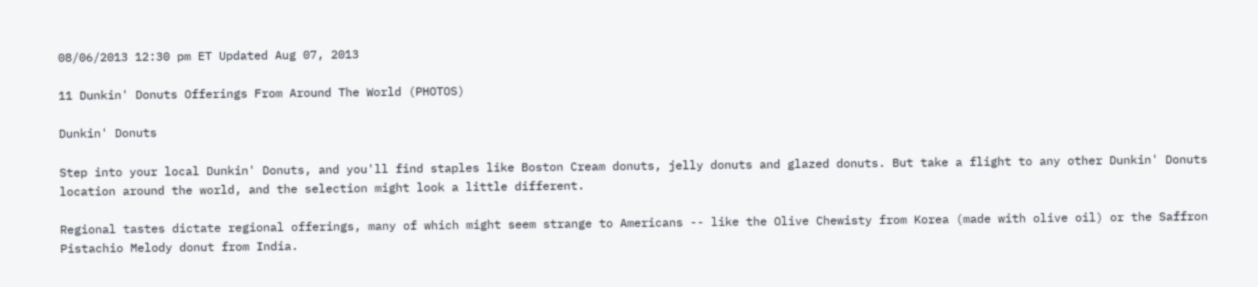08/06/2013 12:30 pm ET Updated Aug 07, 2013

11 Dunkin' Donuts Offerings From Around The World (PHOTOS)

Dunkin' Donuts

Step into your local Dunkin' Donuts, and you'll find staples like Boston Cream donuts, jelly donuts and glazed donuts. But take a flight to any other Dunkin' Donuts location around the world, and the selection might look a little different.

Regional tastes dictate regional offerings, many of which might seem strange to Americans -- like the Olive Chewisty from Korea (made with olive oil) or the Saffron Pistachio Melody donut from India.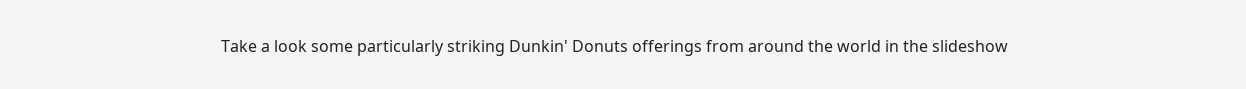Take a look some particularly striking Dunkin' Donuts offerings from around the world in the slideshow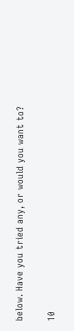below. Have you tried any, or would you want to?

10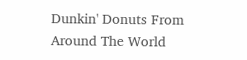Dunkin' Donuts From Around The World